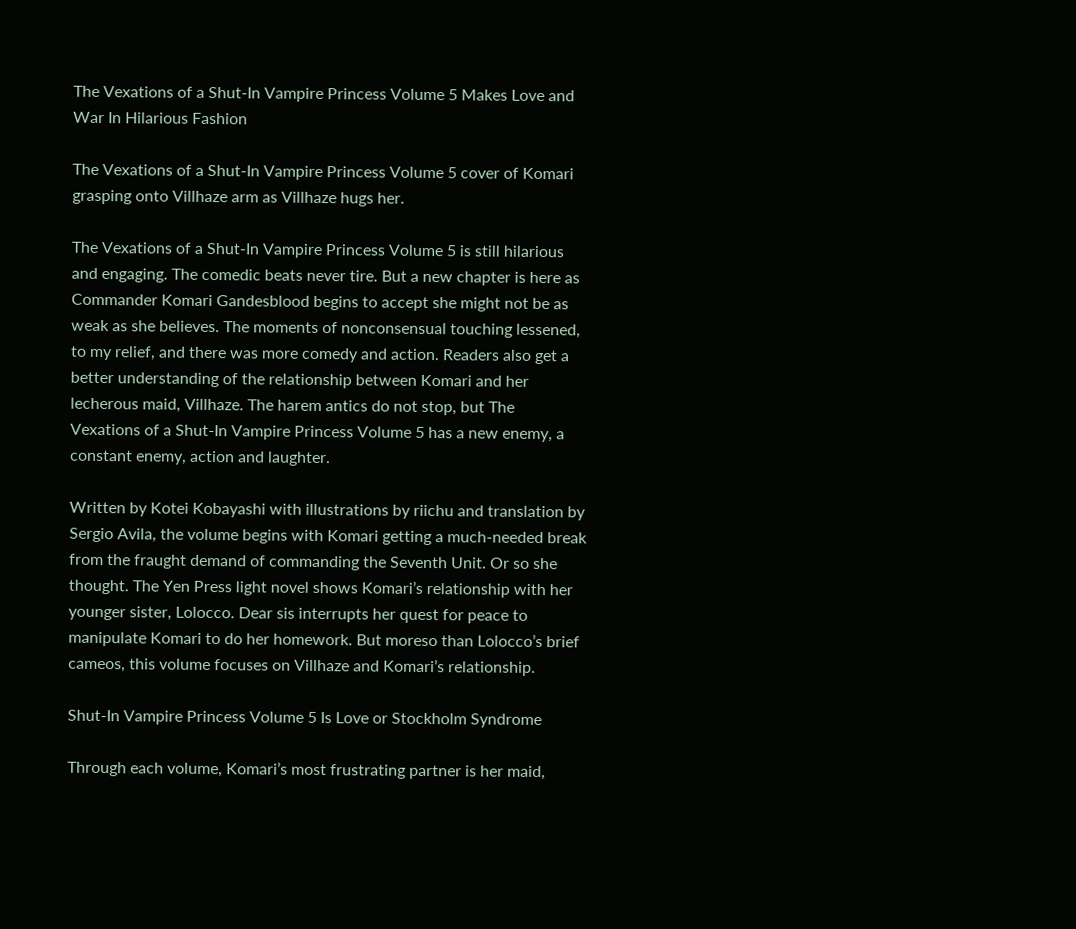The Vexations of a Shut-In Vampire Princess Volume 5 Makes Love and War In Hilarious Fashion

The Vexations of a Shut-In Vampire Princess Volume 5 cover of Komari grasping onto Villhaze arm as Villhaze hugs her.

The Vexations of a Shut-In Vampire Princess Volume 5 is still hilarious and engaging. The comedic beats never tire. But a new chapter is here as Commander Komari Gandesblood begins to accept she might not be as weak as she believes. The moments of nonconsensual touching lessened, to my relief, and there was more comedy and action. Readers also get a better understanding of the relationship between Komari and her lecherous maid, Villhaze. The harem antics do not stop, but The Vexations of a Shut-In Vampire Princess Volume 5 has a new enemy, a constant enemy, action and laughter.

Written by Kotei Kobayashi with illustrations by riichu and translation by Sergio Avila, the volume begins with Komari getting a much-needed break from the fraught demand of commanding the Seventh Unit. Or so she thought. The Yen Press light novel shows Komari’s relationship with her younger sister, Lolocco. Dear sis interrupts her quest for peace to manipulate Komari to do her homework. But moreso than Lolocco’s brief cameos, this volume focuses on Villhaze and Komari’s relationship.

Shut-In Vampire Princess Volume 5 Is Love or Stockholm Syndrome

Through each volume, Komari’s most frustrating partner is her maid,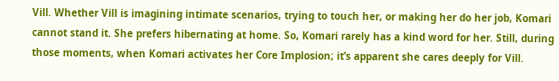Vill. Whether Vill is imagining intimate scenarios, trying to touch her, or making her do her job, Komari cannot stand it. She prefers hibernating at home. So, Komari rarely has a kind word for her. Still, during those moments, when Komari activates her Core Implosion; it’s apparent she cares deeply for Vill.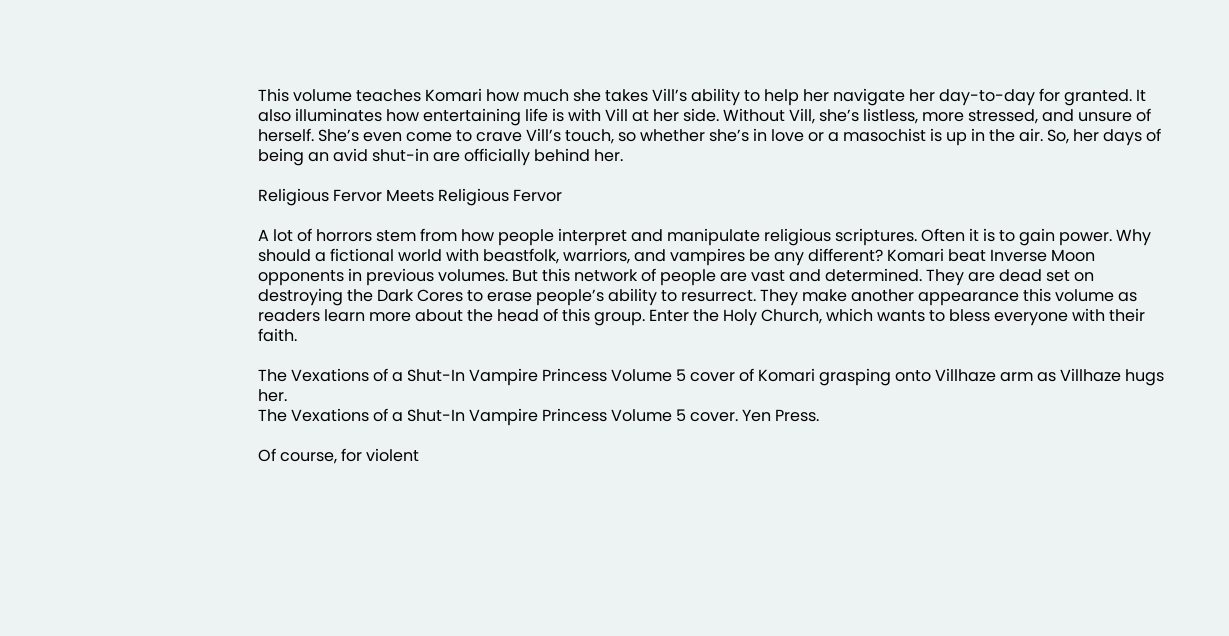This volume teaches Komari how much she takes Vill’s ability to help her navigate her day-to-day for granted. It also illuminates how entertaining life is with Vill at her side. Without Vill, she’s listless, more stressed, and unsure of herself. She’s even come to crave Vill’s touch, so whether she’s in love or a masochist is up in the air. So, her days of being an avid shut-in are officially behind her.

Religious Fervor Meets Religious Fervor

A lot of horrors stem from how people interpret and manipulate religious scriptures. Often it is to gain power. Why should a fictional world with beastfolk, warriors, and vampires be any different? Komari beat Inverse Moon opponents in previous volumes. But this network of people are vast and determined. They are dead set on destroying the Dark Cores to erase people’s ability to resurrect. They make another appearance this volume as readers learn more about the head of this group. Enter the Holy Church, which wants to bless everyone with their faith.

The Vexations of a Shut-In Vampire Princess Volume 5 cover of Komari grasping onto Villhaze arm as Villhaze hugs her.
The Vexations of a Shut-In Vampire Princess Volume 5 cover. Yen Press.

Of course, for violent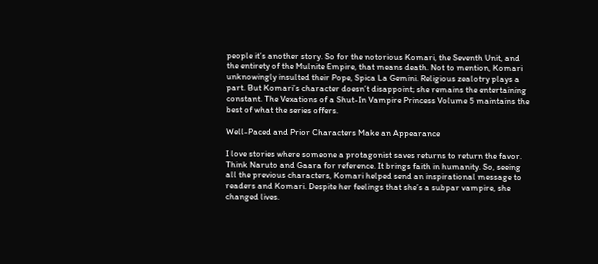people it’s another story. So for the notorious Komari, the Seventh Unit, and the entirety of the Mulnite Empire, that means death. Not to mention, Komari unknowingly insulted their Pope, Spica La Gemini. Religious zealotry plays a part. But Komari’s character doesn’t disappoint; she remains the entertaining constant. The Vexations of a Shut-In Vampire Princess Volume 5 maintains the best of what the series offers.

Well-Paced and Prior Characters Make an Appearance

I love stories where someone a protagonist saves returns to return the favor. Think Naruto and Gaara for reference. It brings faith in humanity. So, seeing all the previous characters, Komari helped send an inspirational message to readers and Komari. Despite her feelings that she’s a subpar vampire, she changed lives.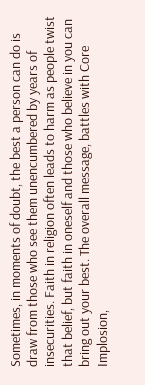Sometimes, in moments of doubt, the best a person can do is draw from those who see them unencumbered by years of insecurities. Faith in religion often leads to harm as people twist that belief, but faith in oneself and those who believe in you can bring out your best. The overall message, battles with Core Implosion,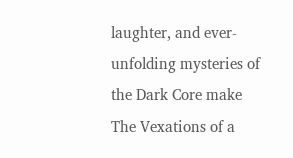laughter, and ever-unfolding mysteries of the Dark Core make The Vexations of a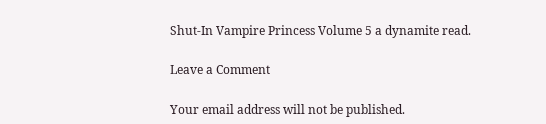Shut-In Vampire Princess Volume 5 a dynamite read.

Leave a Comment

Your email address will not be published.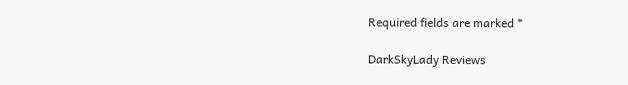Required fields are marked *

DarkSkyLady Reviews